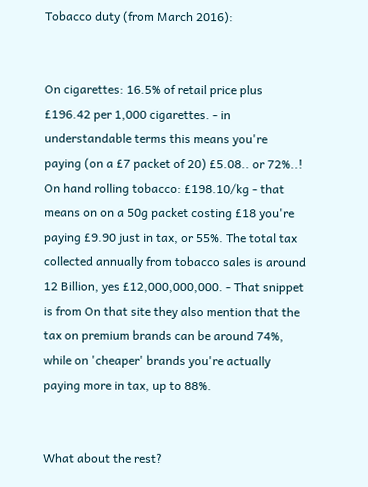Tobacco duty (from March 2016):


On cigarettes: 16.5% of retail price plus £196.42 per 1,000 cigarettes. - in understandable terms this means you're paying (on a £7 packet of 20) £5.08.. or 72%..! On hand rolling tobacco: £198.10/kg - that means on on a 50g packet costing £18 you're paying £9.90 just in tax, or 55%. The total tax collected annually from tobacco sales is around 12 Billion, yes £12,000,000,000. - That snippet is from On that site they also mention that the tax on premium brands can be around 74%, while on 'cheaper' brands you're actually paying more in tax, up to 88%.


What about the rest?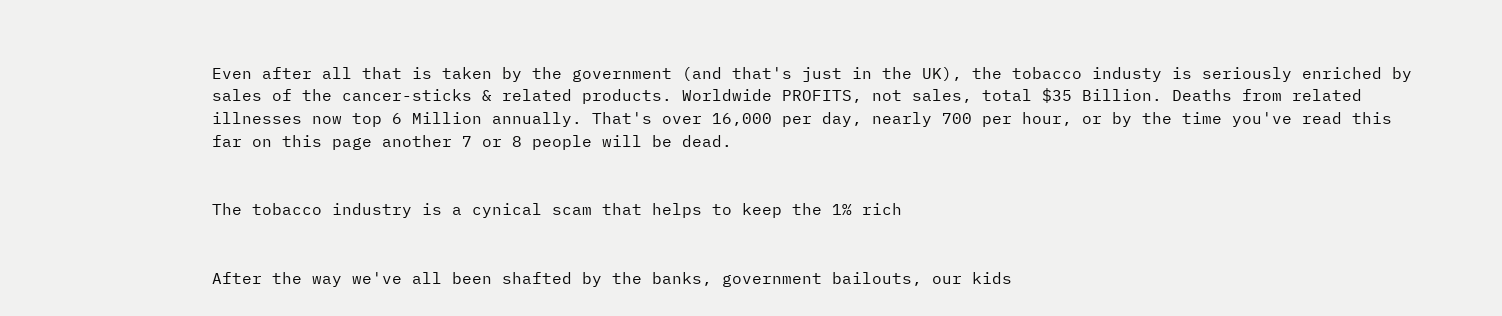Even after all that is taken by the government (and that's just in the UK), the tobacco industy is seriously enriched by sales of the cancer-sticks & related products. Worldwide PROFITS, not sales, total $35 Billion. Deaths from related illnesses now top 6 Million annually. That's over 16,000 per day, nearly 700 per hour, or by the time you've read this far on this page another 7 or 8 people will be dead.


The tobacco industry is a cynical scam that helps to keep the 1% rich


After the way we've all been shafted by the banks, government bailouts, our kids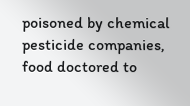poisoned by chemical pesticide companies, food doctored to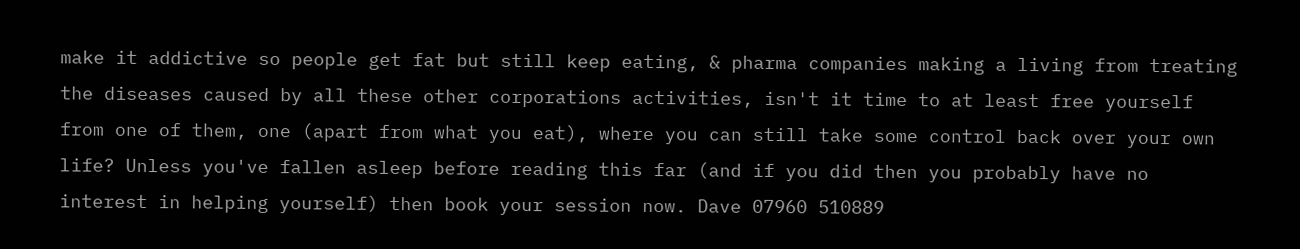make it addictive so people get fat but still keep eating, & pharma companies making a living from treating the diseases caused by all these other corporations activities, isn't it time to at least free yourself from one of them, one (apart from what you eat), where you can still take some control back over your own life? Unless you've fallen asleep before reading this far (and if you did then you probably have no interest in helping yourself) then book your session now. Dave 07960 510889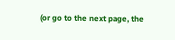(or go to the next page, the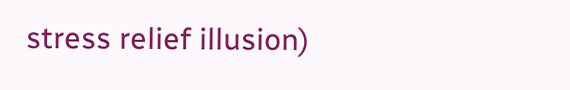stress relief illusion)